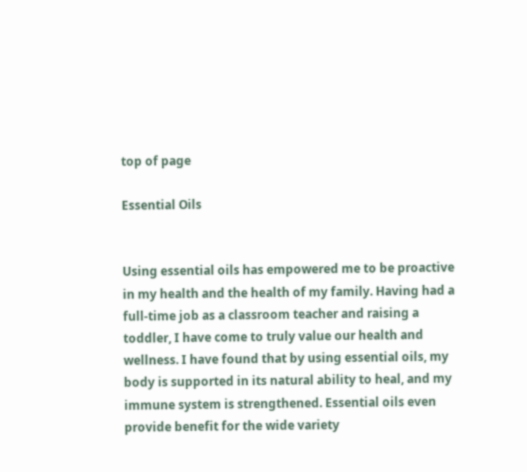top of page

Essential Oils


Using essential oils has empowered me to be proactive in my health and the health of my family. Having had a full-time job as a classroom teacher and raising a toddler, I have come to truly value our health and wellness. I have found that by using essential oils, my body is supported in its natural ability to heal, and my immune system is strengthened. Essential oils even provide benefit for the wide variety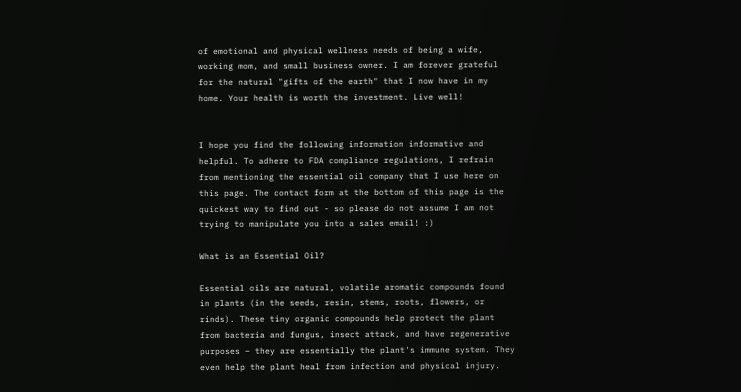of emotional and physical wellness needs of being a wife, working mom, and small business owner. I am forever grateful for the natural "gifts of the earth" that I now have in my home. Your health is worth the investment. Live well!


I hope you find the following information informative and helpful. To adhere to FDA compliance regulations, I refrain from mentioning the essential oil company that I use here on this page. The contact form at the bottom of this page is the quickest way to find out - so please do not assume I am not trying to manipulate you into a sales email! :)

What is an Essential Oil?

Essential oils are natural, volatile aromatic compounds found in plants (in the seeds, resin, stems, roots, flowers, or rinds). These tiny organic compounds help protect the plant from bacteria and fungus, insect attack, and have regenerative purposes – they are essentially the plant's immune system. They even help the plant heal from infection and physical injury.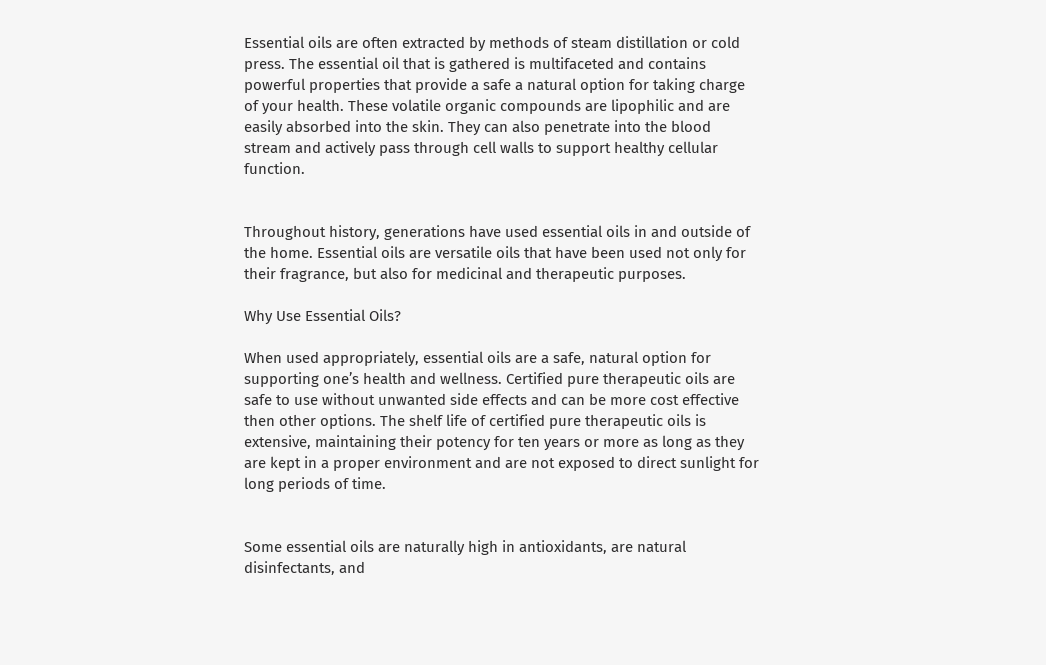Essential oils are often extracted by methods of steam distillation or cold press. The essential oil that is gathered is multifaceted and contains powerful properties that provide a safe a natural option for taking charge of your health. These volatile organic compounds are lipophilic and are easily absorbed into the skin. They can also penetrate into the blood stream and actively pass through cell walls to support healthy cellular function.


Throughout history, generations have used essential oils in and outside of the home. Essential oils are versatile oils that have been used not only for their fragrance, but also for medicinal and therapeutic purposes.

Why Use Essential Oils?

When used appropriately, essential oils are a safe, natural option for supporting one’s health and wellness. Certified pure therapeutic oils are safe to use without unwanted side effects and can be more cost effective then other options. The shelf life of certified pure therapeutic oils is extensive, maintaining their potency for ten years or more as long as they are kept in a proper environment and are not exposed to direct sunlight for long periods of time.


Some essential oils are naturally high in antioxidants, are natural disinfectants, and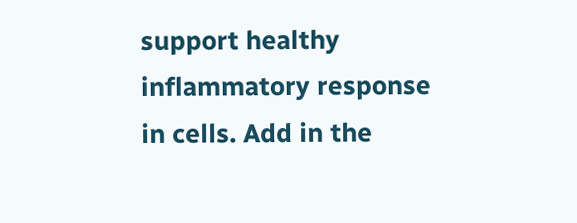support healthy inflammatory response in cells. Add in the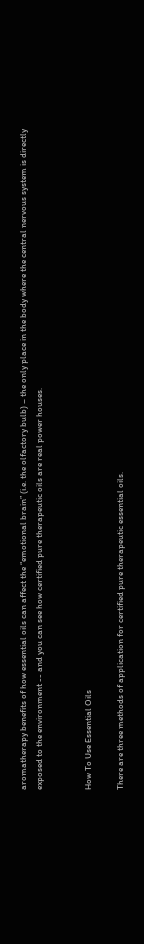aromatherapy benefits of how essential oils can affect the “emotional brain” (i.e. the olfactory bulb) – the only place in the body where the central nervous system is directly exposed to the environment -- and you can see how certified pure therapeutic oils are real power houses.


How To Use Essential Oils

There are three methods of application for certified pure therapeutic essential oils.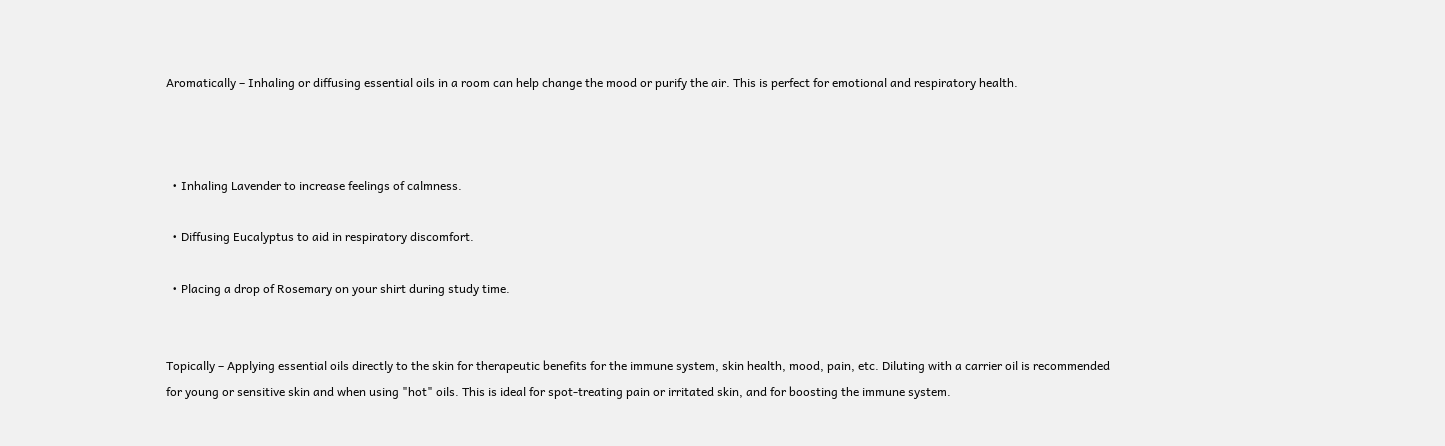Aromatically – Inhaling or diffusing essential oils in a room can help change the mood or purify the air. This is perfect for emotional and respiratory health.



  • Inhaling Lavender to increase feelings of calmness.

  • Diffusing Eucalyptus to aid in respiratory discomfort.

  • Placing a drop of Rosemary on your shirt during study time.


Topically – Applying essential oils directly to the skin for therapeutic benefits for the immune system, skin health, mood, pain, etc. Diluting with a carrier oil is recommended for young or sensitive skin and when using "hot" oils. This is ideal for spot-treating pain or irritated skin, and for boosting the immune system.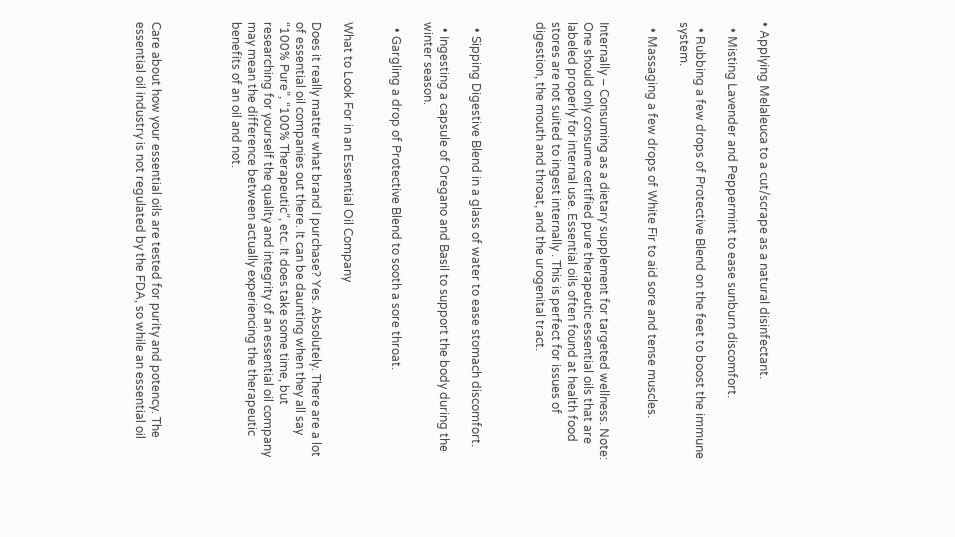• Applying Melaleuca to a cut/scrape as a natural disinfectant.

  • Misting Lavender and Peppermint to ease sunburn discomfort.

  • Rubbing a few drops of Protective Blend on the feet to boost the immune system.

  • Massaging a few drops of White Fir to aid sore and tense muscles.


Internally – Consuming as a dietary supplement for targeted wellness. Note: One should only consume certified pure therapeutic essential oils that are labeled properly for internal use. Essential oils often found at health food stores are not suited to ingest internally . This is perfect for issues of digestion, the mouth and throat, and the urogenital tract.



  • Sipping Digestive Blend in a glass of water to ease stomach discomfort.

  • Ingesting a capsule of Oregano and Basil to support the body during the winter season.

  • Gargling a drop of Protective Blend to sooth a sore throat.


What to Look For in an Essential Oil Company

Does it really matter what brand I purchase? Yes. Absolutely. There are a lot of essential oil companies out there. It can be daunting when they all say “100% Pure”, “100% Therapeutic”, etc. It does take some time, but researching for yourself the quality and integrity of an essential oil company may mean the difference between actually experiencing the therapeutic benefits of an oil and not.




Care about how your essential oils are tested for purity and potency. The essential oil industry is not regulated by the FDA, so while an essential oil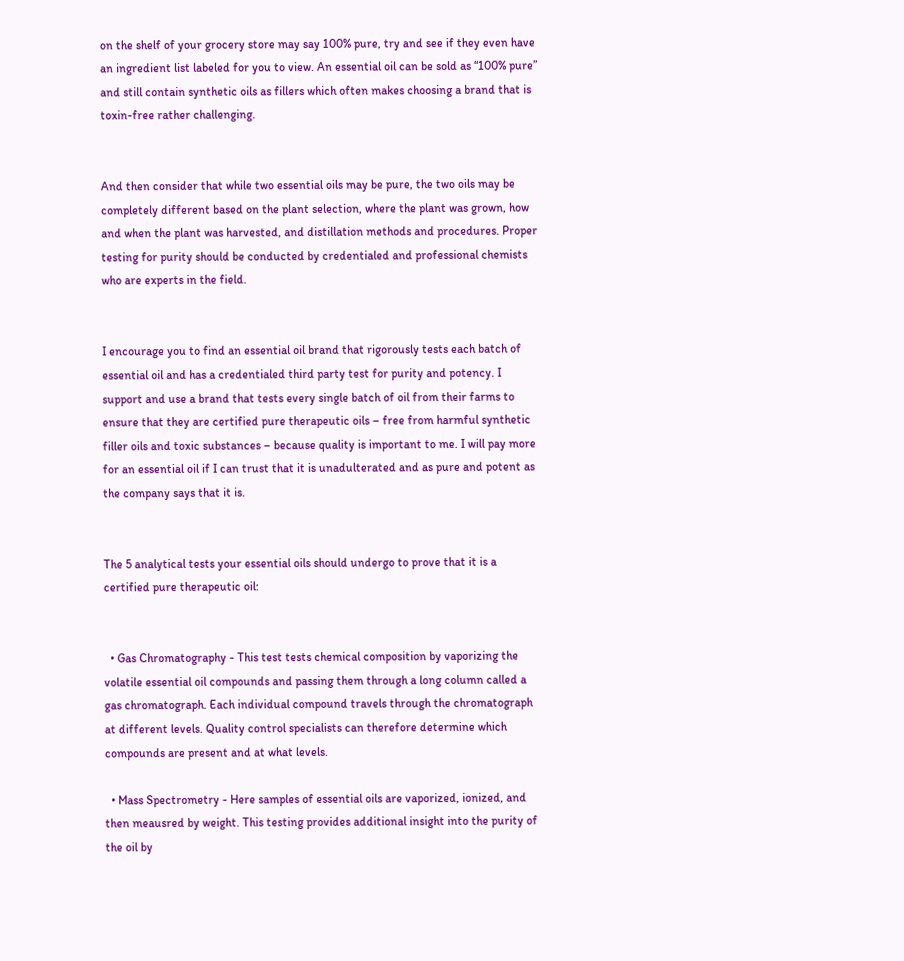on the shelf of your grocery store may say 100% pure, try and see if they even have an ingredient list labeled for you to view. An essential oil can be sold as “100% pure” and still contain synthetic oils as fillers which often makes choosing a brand that is toxin-free rather challenging.


And then consider that while two essential oils may be pure, the two oils may be completely different based on the plant selection, where the plant was grown, how and when the plant was harvested, and distillation methods and procedures. Proper testing for purity should be conducted by credentialed and professional chemists who are experts in the field.


I encourage you to find an essential oil brand that rigorously tests each batch of essential oil and has a credentialed third party test for purity and potency. I support and use a brand that tests every single batch of oil from their farms to ensure that they are certified pure therapeutic oils – free from harmful synthetic filler oils and toxic substances – because quality is important to me. I will pay more for an essential oil if I can trust that it is unadulterated and as pure and potent as the company says that it is.


The 5 analytical tests your essential oils should undergo to prove that it is a certified pure therapeutic oil:


  • Gas Chromatography - This test tests chemical composition by vaporizing the volatile essential oil compounds and passing them through a long column called a gas chromatograph. Each individual compound travels through the chromatograph at different levels. Quality control specialists can therefore determine which compounds are present and at what levels.

  • Mass Spectrometry - Here samples of essential oils are vaporized, ionized, and then meausred by weight. This testing provides additional insight into the purity of the oil by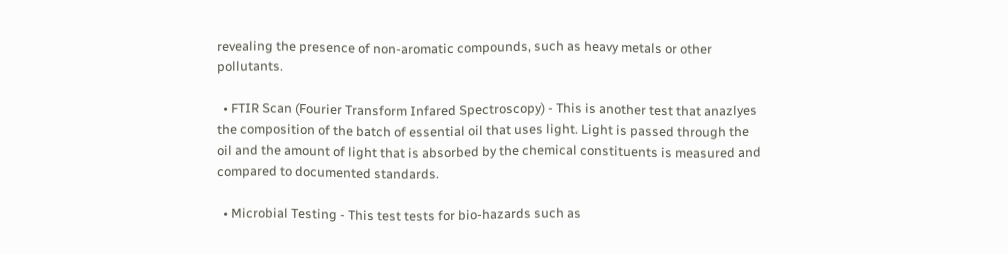revealing the presence of non-aromatic compounds, such as heavy metals or other pollutants.

  • FTIR Scan (Fourier Transform Infared Spectroscopy) - This is another test that anazlyes the composition of the batch of essential oil that uses light. Light is passed through the oil and the amount of light that is absorbed by the chemical constituents is measured and compared to documented standards.

  • Microbial Testing - This test tests for bio-hazards such as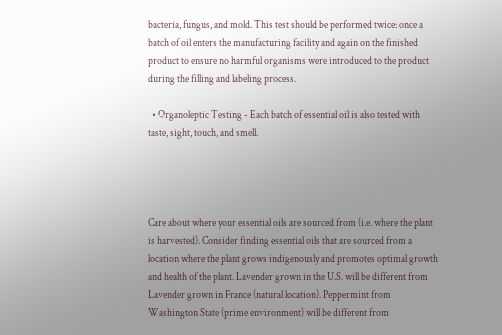bacteria, fungus, and mold. This test should be performed twice: once a batch of oil enters the manufacturing facility and again on the finished product to ensure no harmful organisms were introduced to the product during the filling and labeling process.

  • Organoleptic Testing - Each batch of essential oil is also tested with taste, sight, touch, and smell.




Care about where your essential oils are sourced from (i.e. where the plant is harvested). Consider finding essential oils that are sourced from a location where the plant grows indigenously and promotes optimal growth and health of the plant. Lavender grown in the U.S. will be different from Lavender grown in France (natural location). Peppermint from Washington State (prime environment) will be different from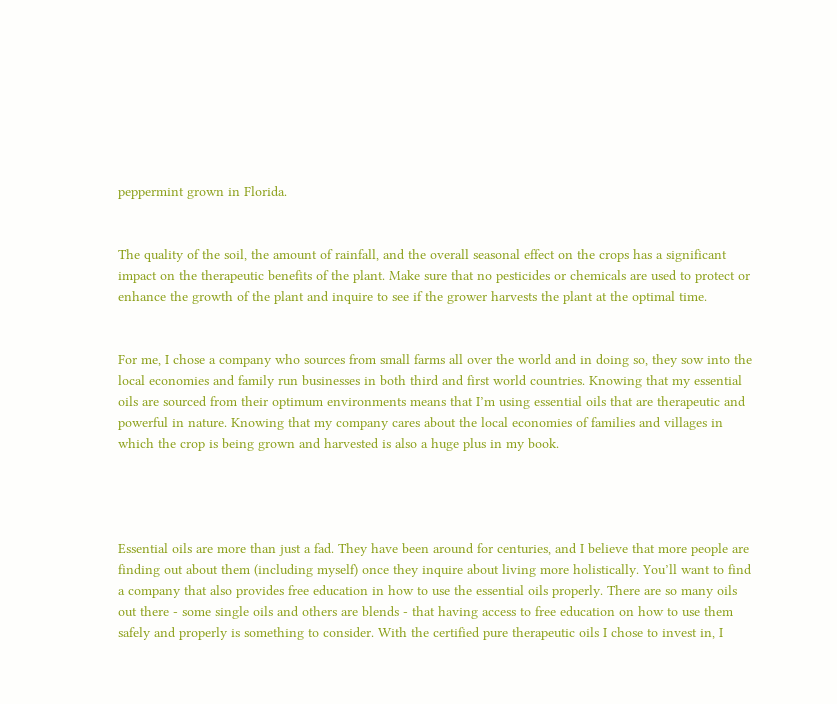peppermint grown in Florida.


The quality of the soil, the amount of rainfall, and the overall seasonal effect on the crops has a significant impact on the therapeutic benefits of the plant. Make sure that no pesticides or chemicals are used to protect or enhance the growth of the plant and inquire to see if the grower harvests the plant at the optimal time.


For me, I chose a company who sources from small farms all over the world and in doing so, they sow into the local economies and family run businesses in both third and first world countries. Knowing that my essential oils are sourced from their optimum environments means that I’m using essential oils that are therapeutic and powerful in nature. Knowing that my company cares about the local economies of families and villages in which the crop is being grown and harvested is also a huge plus in my book.




Essential oils are more than just a fad. They have been around for centuries, and I believe that more people are finding out about them (including myself) once they inquire about living more holistically. You’ll want to find a company that also provides free education in how to use the essential oils properly. There are so many oils out there - some single oils and others are blends - that having access to free education on how to use them safely and properly is something to consider. With the certified pure therapeutic oils I chose to invest in, I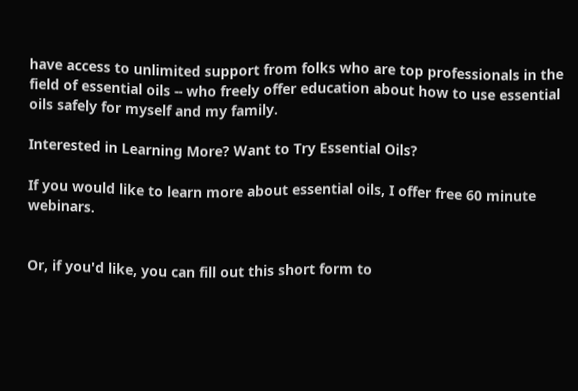have access to unlimited support from folks who are top professionals in the field of essential oils -- who freely offer education about how to use essential oils safely for myself and my family.

Interested in Learning More? Want to Try Essential Oils?

If you would like to learn more about essential oils, I offer free 60 minute webinars.


Or, if you'd like, you can fill out this short form to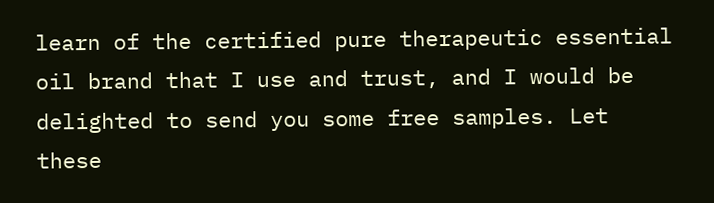learn of the certified pure therapeutic essential oil brand that I use and trust, and I would be delighted to send you some free samples. Let these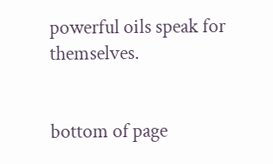powerful oils speak for themselves.


bottom of page